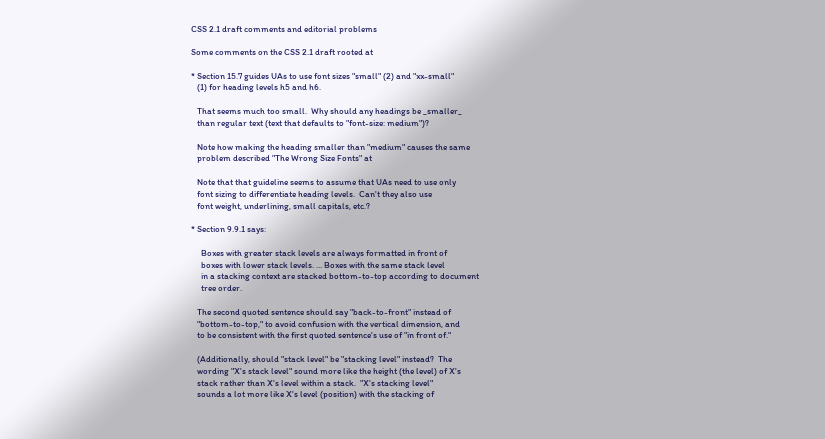CSS 2.1 draft comments and editorial problems

Some comments on the CSS 2.1 draft rooted at

* Section 15.7 guides UAs to use font sizes "small" (2) and "xx-small"
   (1) for heading levels h5 and h6.

   That seems much too small.  Why should any headings be _smaller_
   than regular text (text that defaults to "font-size: medium")?

   Note how making the heading smaller than "medium" causes the same
   problem described "The Wrong Size Fonts" at

   Note that that guideline seems to assume that UAs need to use only
   font sizing to differentiate heading levels.  Can't they also use
   font weight, underlining, small capitals, etc.?

* Section 9.9.1 says:

     Boxes with greater stack levels are always formatted in front of
     boxes with lower stack levels. ... Boxes with the same stack level
     in a stacking context are stacked bottom-to-top according to document
     tree order.

   The second quoted sentence should say "back-to-front" instead of
   "bottom-to-top," to avoid confusion with the vertical dimension, and
   to be consistent with the first quoted sentence's use of "in front of."

   (Additionally, should "stack level" be "stacking level" instead?  The
   wording "X's stack level" sound more like the height (the level) of X's
   stack rather than X's level within a stack.  "X's stacking level"
   sounds a lot more like X's level (position) with the stacking of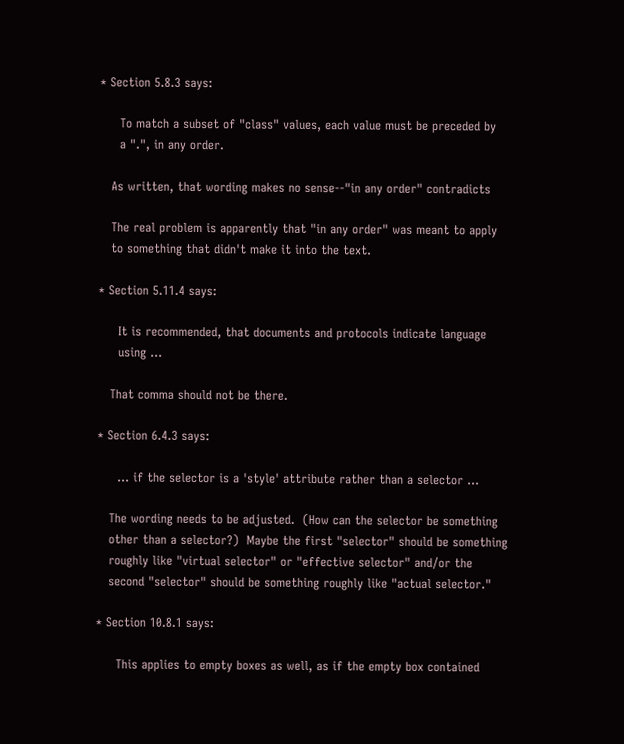* Section 5.8.3 says:

     To match a subset of "class" values, each value must be preceded by
     a ".", in any order.

   As written, that wording makes no sense--"in any order" contradicts

   The real problem is apparently that "in any order" was meant to apply
   to something that didn't make it into the text.

* Section 5.11.4 says:

     It is recommended, that documents and protocols indicate language
     using ...

   That comma should not be there.

* Section 6.4.3 says:

     ... if the selector is a 'style' attribute rather than a selector ...

   The wording needs to be adjusted.  (How can the selector be something
   other than a selector?)  Maybe the first "selector" should be something
   roughly like "virtual selector" or "effective selector" and/or the
   second "selector" should be something roughly like "actual selector."

* Section 10.8.1 says:

     This applies to empty boxes as well, as if the empty box contained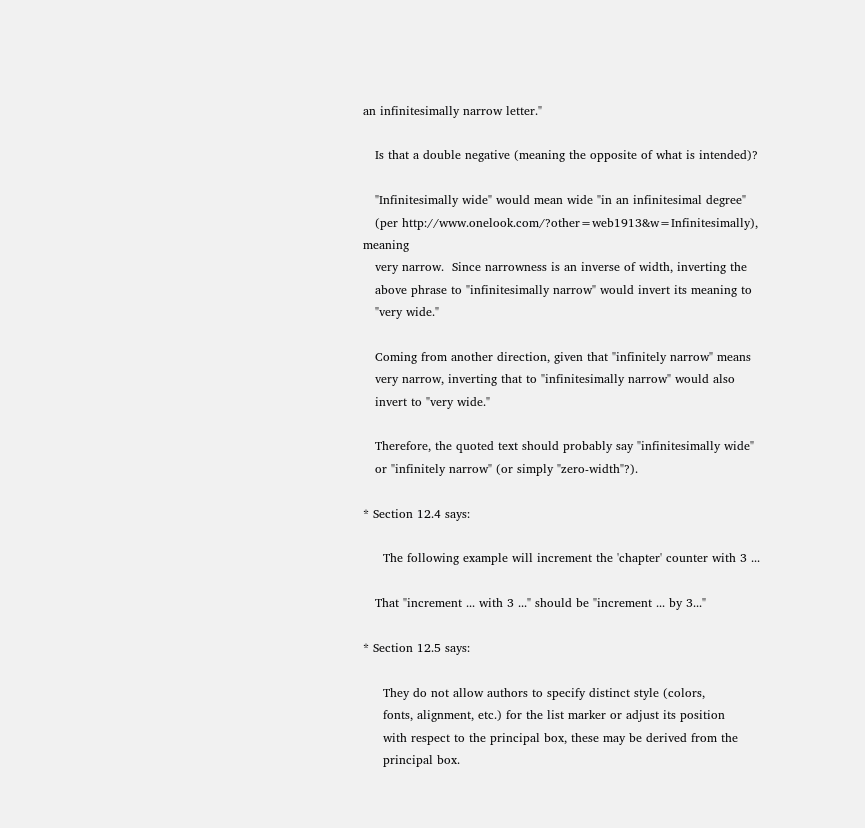an infinitesimally narrow letter."

   Is that a double negative (meaning the opposite of what is intended)?

   "Infinitesimally wide" would mean wide "in an infinitesimal degree"
   (per http://www.onelook.com/?other=web1913&w=Infinitesimally), meaning
   very narrow.  Since narrowness is an inverse of width, inverting the
   above phrase to "infinitesimally narrow" would invert its meaning to
   "very wide."

   Coming from another direction, given that "infinitely narrow" means
   very narrow, inverting that to "infinitesimally narrow" would also
   invert to "very wide."

   Therefore, the quoted text should probably say "infinitesimally wide"
   or "infinitely narrow" (or simply "zero-width"?).

* Section 12.4 says:

     The following example will increment the 'chapter' counter with 3 ...

   That "increment ... with 3 ..." should be "increment ... by 3..."

* Section 12.5 says:

     They do not allow authors to specify distinct style (colors,
     fonts, alignment, etc.) for the list marker or adjust its position
     with respect to the principal box, these may be derived from the
     principal box.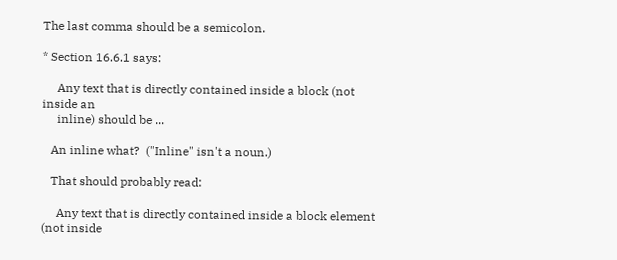The last comma should be a semicolon.

* Section 16.6.1 says:

     Any text that is directly contained inside a block (not inside an
     inline) should be ...

   An inline what?  ("Inline" isn't a noun.)

   That should probably read:

     Any text that is directly contained inside a block element (not inside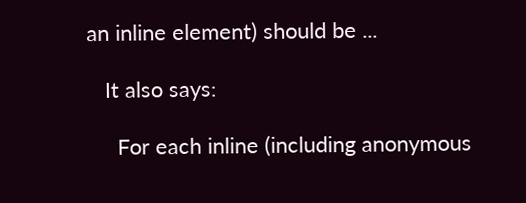an inline element) should be ...

   It also says:

     For each inline (including anonymous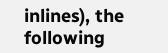inlines), the following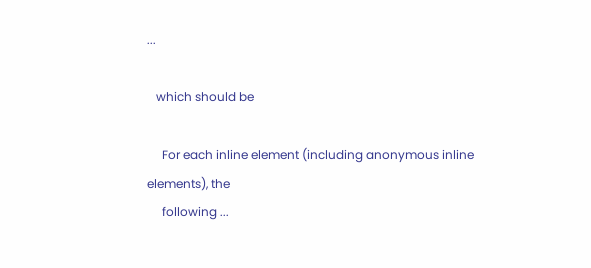...

   which should be

     For each inline element (including anonymous inline elements), the
     following ...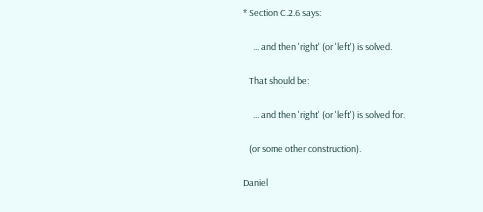* Section C.2.6 says:

     ... and then 'right' (or 'left') is solved.

   That should be:

     ... and then 'right' (or 'left') is solved for.

   (or some other construction).

Daniel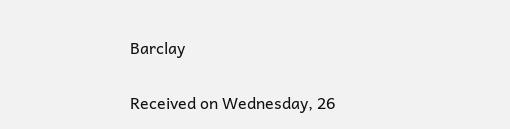Barclay

Received on Wednesday, 26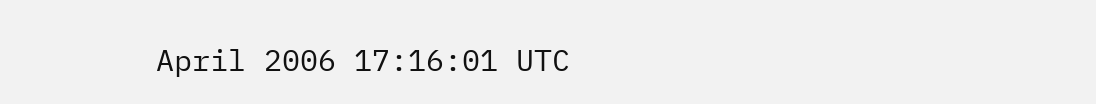April 2006 17:16:01 UTC